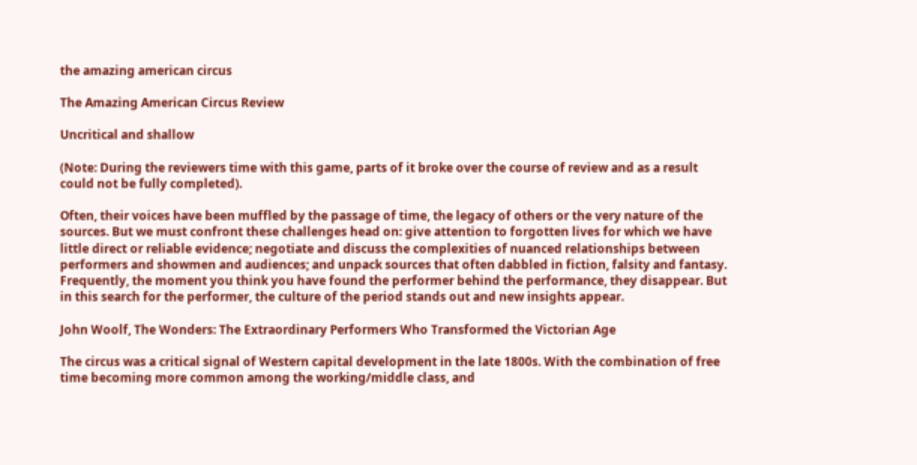the amazing american circus

The Amazing American Circus Review

Uncritical and shallow

(Note: During the reviewers time with this game, parts of it broke over the course of review and as a result could not be fully completed).

Often, their voices have been muffled by the passage of time, the legacy of others or the very nature of the sources. But we must confront these challenges head on: give attention to forgotten lives for which we have little direct or reliable evidence; negotiate and discuss the complexities of nuanced relationships between performers and showmen and audiences; and unpack sources that often dabbled in fiction, falsity and fantasy. Frequently, the moment you think you have found the performer behind the performance, they disappear. But in this search for the performer, the culture of the period stands out and new insights appear.

John Woolf, The Wonders: The Extraordinary Performers Who Transformed the Victorian Age

The circus was a critical signal of Western capital development in the late 1800s. With the combination of free time becoming more common among the working/middle class, and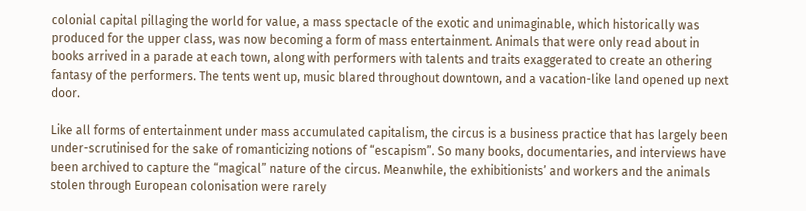colonial capital pillaging the world for value, a mass spectacle of the exotic and unimaginable, which historically was produced for the upper class, was now becoming a form of mass entertainment. Animals that were only read about in books arrived in a parade at each town, along with performers with talents and traits exaggerated to create an othering fantasy of the performers. The tents went up, music blared throughout downtown, and a vacation-like land opened up next door.

Like all forms of entertainment under mass accumulated capitalism, the circus is a business practice that has largely been under-scrutinised for the sake of romanticizing notions of “escapism”. So many books, documentaries, and interviews have been archived to capture the “magical” nature of the circus. Meanwhile, the exhibitionists’ and workers and the animals stolen through European colonisation were rarely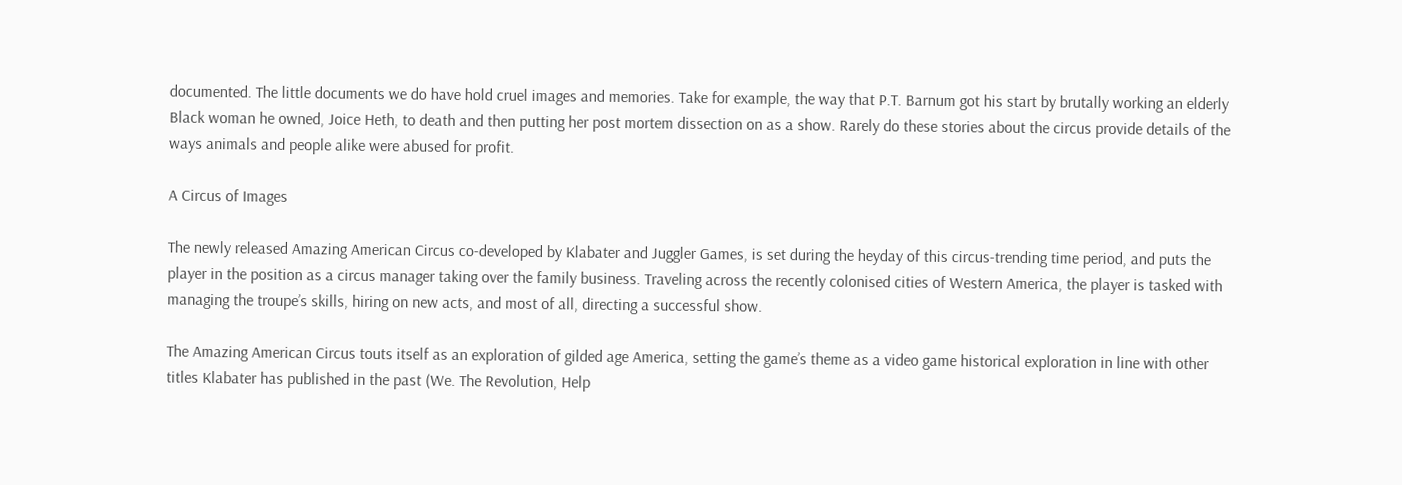documented. The little documents we do have hold cruel images and memories. Take for example, the way that P.T. Barnum got his start by brutally working an elderly Black woman he owned, Joice Heth, to death and then putting her post mortem dissection on as a show. Rarely do these stories about the circus provide details of the ways animals and people alike were abused for profit.

A Circus of Images

The newly released Amazing American Circus co-developed by Klabater and Juggler Games, is set during the heyday of this circus-trending time period, and puts the player in the position as a circus manager taking over the family business. Traveling across the recently colonised cities of Western America, the player is tasked with managing the troupe’s skills, hiring on new acts, and most of all, directing a successful show.

The Amazing American Circus touts itself as an exploration of gilded age America, setting the game’s theme as a video game historical exploration in line with other titles Klabater has published in the past (We. The Revolution, Help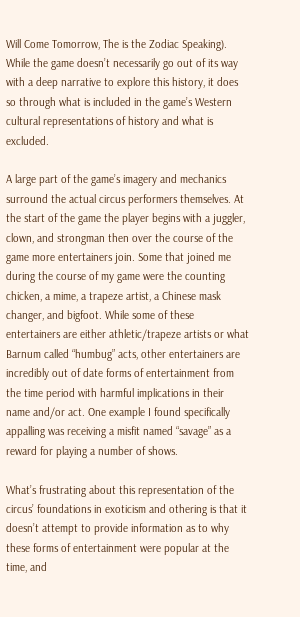Will Come Tomorrow, The is the Zodiac Speaking). While the game doesn’t necessarily go out of its way with a deep narrative to explore this history, it does so through what is included in the game’s Western cultural representations of history and what is excluded.

A large part of the game’s imagery and mechanics surround the actual circus performers themselves. At the start of the game the player begins with a juggler, clown, and strongman then over the course of the game more entertainers join. Some that joined me during the course of my game were the counting chicken, a mime, a trapeze artist, a Chinese mask changer, and bigfoot. While some of these entertainers are either athletic/trapeze artists or what Barnum called “humbug” acts, other entertainers are incredibly out of date forms of entertainment from the time period with harmful implications in their name and/or act. One example I found specifically appalling was receiving a misfit named “savage” as a reward for playing a number of shows.

What’s frustrating about this representation of the circus’ foundations in exoticism and othering is that it doesn’t attempt to provide information as to why these forms of entertainment were popular at the time, and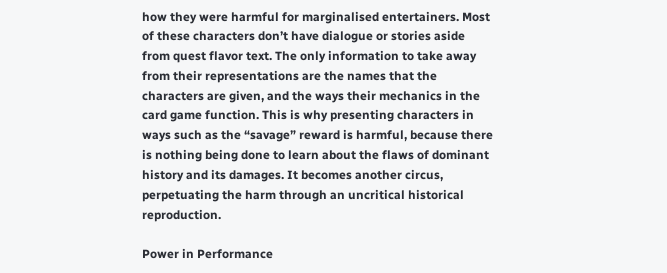how they were harmful for marginalised entertainers. Most of these characters don’t have dialogue or stories aside from quest flavor text. The only information to take away from their representations are the names that the characters are given, and the ways their mechanics in the card game function. This is why presenting characters in ways such as the “savage” reward is harmful, because there is nothing being done to learn about the flaws of dominant history and its damages. It becomes another circus, perpetuating the harm through an uncritical historical reproduction.

Power in Performance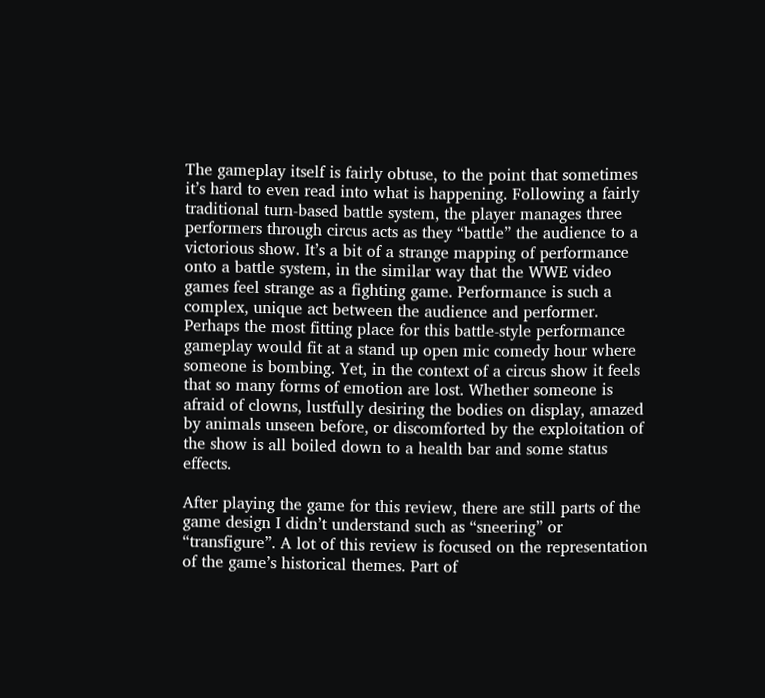The gameplay itself is fairly obtuse, to the point that sometimes it’s hard to even read into what is happening. Following a fairly traditional turn-based battle system, the player manages three performers through circus acts as they “battle” the audience to a victorious show. It’s a bit of a strange mapping of performance onto a battle system, in the similar way that the WWE video games feel strange as a fighting game. Performance is such a complex, unique act between the audience and performer. Perhaps the most fitting place for this battle-style performance gameplay would fit at a stand up open mic comedy hour where someone is bombing. Yet, in the context of a circus show it feels that so many forms of emotion are lost. Whether someone is afraid of clowns, lustfully desiring the bodies on display, amazed by animals unseen before, or discomforted by the exploitation of the show is all boiled down to a health bar and some status effects.

After playing the game for this review, there are still parts of the game design I didn’t understand such as “sneering” or “transfigure”. A lot of this review is focused on the representation of the game’s historical themes. Part of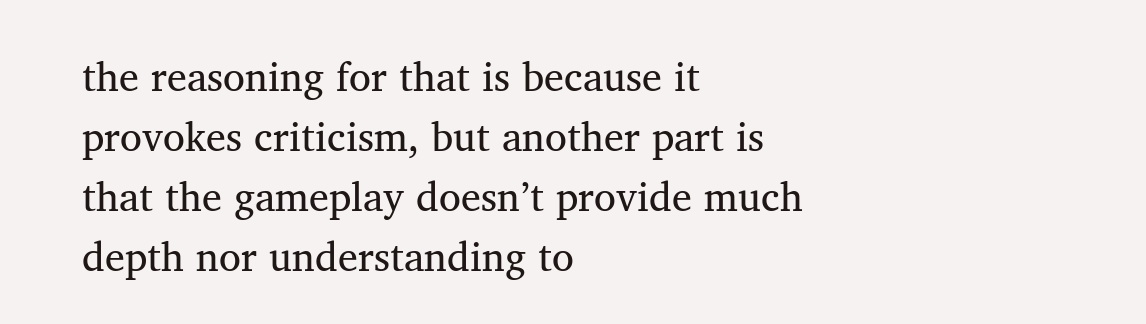the reasoning for that is because it provokes criticism, but another part is that the gameplay doesn’t provide much depth nor understanding to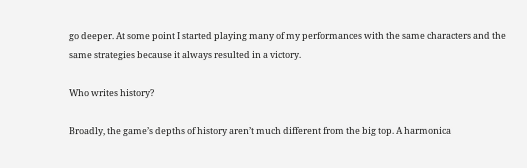go deeper. At some point I started playing many of my performances with the same characters and the same strategies because it always resulted in a victory.

Who writes history?

Broadly, the game’s depths of history aren’t much different from the big top. A harmonica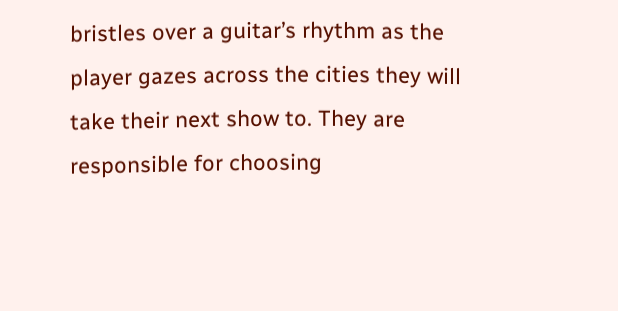bristles over a guitar’s rhythm as the player gazes across the cities they will take their next show to. They are responsible for choosing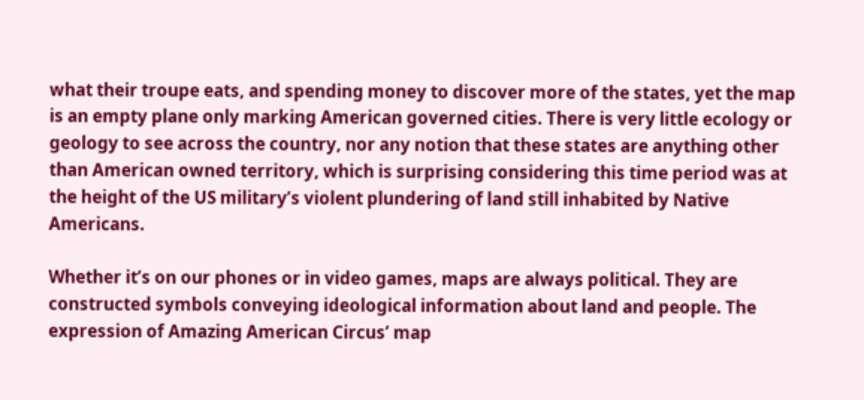what their troupe eats, and spending money to discover more of the states, yet the map is an empty plane only marking American governed cities. There is very little ecology or geology to see across the country, nor any notion that these states are anything other than American owned territory, which is surprising considering this time period was at the height of the US military’s violent plundering of land still inhabited by Native Americans.

Whether it’s on our phones or in video games, maps are always political. They are constructed symbols conveying ideological information about land and people. The expression of Amazing American Circus’ map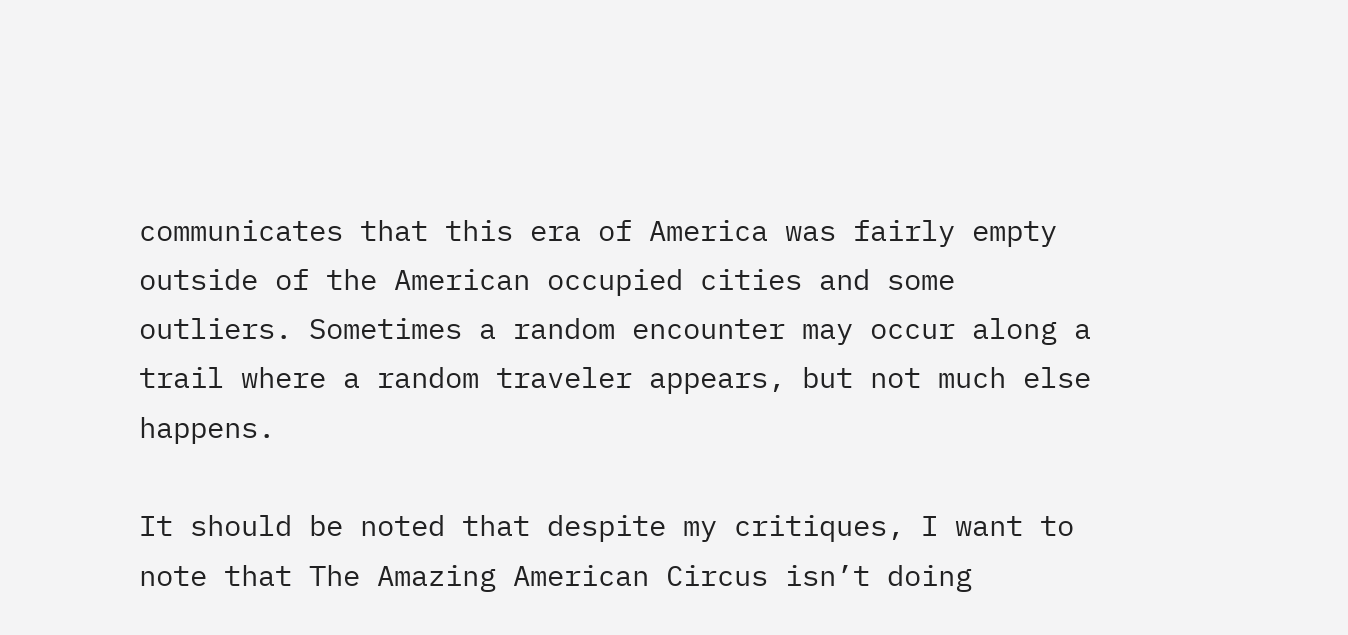communicates that this era of America was fairly empty outside of the American occupied cities and some outliers. Sometimes a random encounter may occur along a trail where a random traveler appears, but not much else happens.

It should be noted that despite my critiques, I want to note that The Amazing American Circus isn’t doing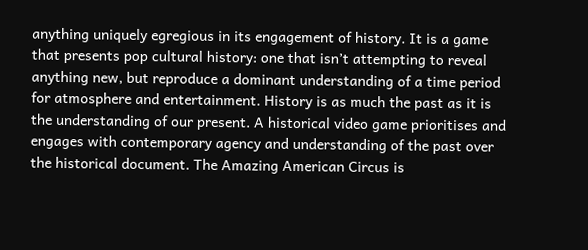anything uniquely egregious in its engagement of history. It is a game that presents pop cultural history: one that isn’t attempting to reveal anything new, but reproduce a dominant understanding of a time period for atmosphere and entertainment. History is as much the past as it is the understanding of our present. A historical video game prioritises and engages with contemporary agency and understanding of the past over the historical document. The Amazing American Circus is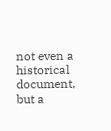not even a historical document, but a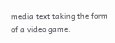media text taking the form of a video game.